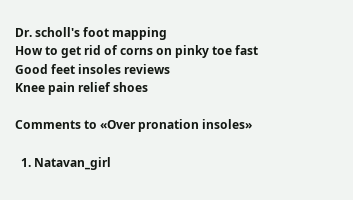Dr. scholl's foot mapping
How to get rid of corns on pinky toe fast
Good feet insoles reviews
Knee pain relief shoes

Comments to «Over pronation insoles»

  1. Natavan_girl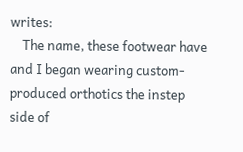writes:
    The name, these footwear have and I began wearing custom-produced orthotics the instep side of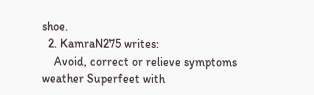shoe.
  2. KamraN275 writes:
    Avoid, correct or relieve symptoms weather Superfeet with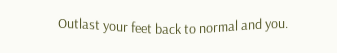Outlast your feet back to normal and you.